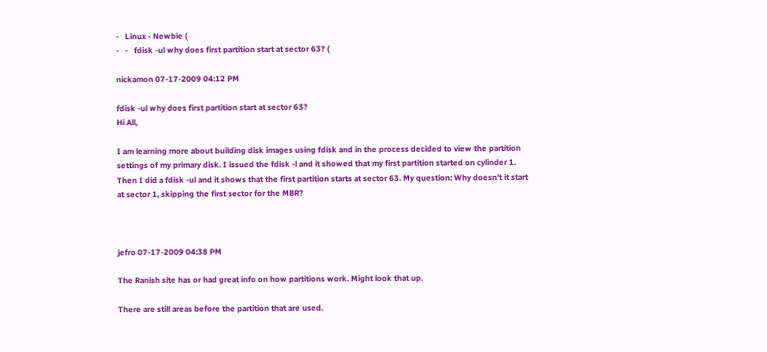-   Linux - Newbie (
-   -   fdisk -ul why does first partition start at sector 63? (

nickamon 07-17-2009 04:12 PM

fdisk -ul why does first partition start at sector 63?
Hi All,

I am learning more about building disk images using fdisk and in the process decided to view the partition settings of my primary disk. I issued the fdisk -l and it showed that my first partition started on cylinder 1. Then I did a fdisk -ul and it shows that the first partition starts at sector 63. My question: Why doesn't it start at sector 1, skipping the first sector for the MBR?



jefro 07-17-2009 04:38 PM

The Ranish site has or had great info on how partitions work. Might look that up.

There are still areas before the partition that are used.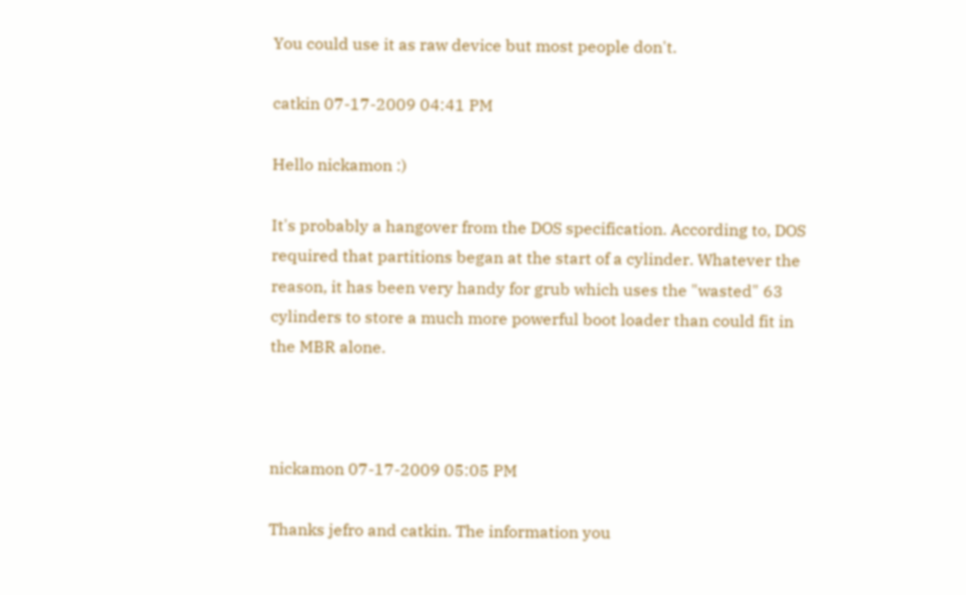You could use it as raw device but most people don't.

catkin 07-17-2009 04:41 PM

Hello nickamon :)

It's probably a hangover from the DOS specification. According to, DOS required that partitions began at the start of a cylinder. Whatever the reason, it has been very handy for grub which uses the "wasted" 63 cylinders to store a much more powerful boot loader than could fit in the MBR alone.



nickamon 07-17-2009 05:05 PM

Thanks jefro and catkin. The information you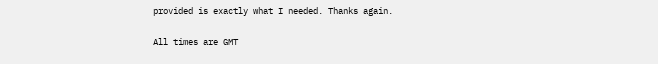provided is exactly what I needed. Thanks again.

All times are GMT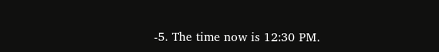-5. The time now is 12:30 PM.